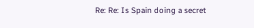Re: Re: Is Spain doing a secret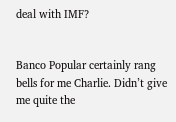deal with IMF?


Banco Popular certainly rang bells for me Charlie. Didn’t give me quite the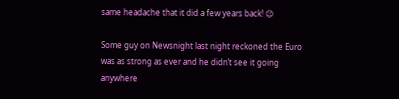same headache that it did a few years back! 😉

Some guy on Newsnight last night reckoned the Euro was as strong as ever and he didn’t see it going anywhere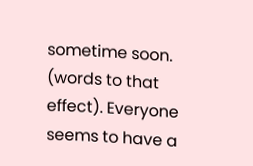sometime soon. (words to that effect). Everyone seems to have a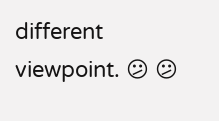different viewpoint. 😕 😕